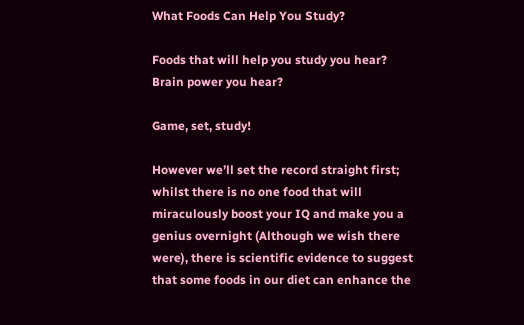What Foods Can Help You Study?

Foods that will help you study you hear? Brain power you hear?

Game, set, study!

However we’ll set the record straight first; whilst there is no one food that will miraculously boost your IQ and make you a genius overnight (Although we wish there were), there is scientific evidence to suggest that some foods in our diet can enhance the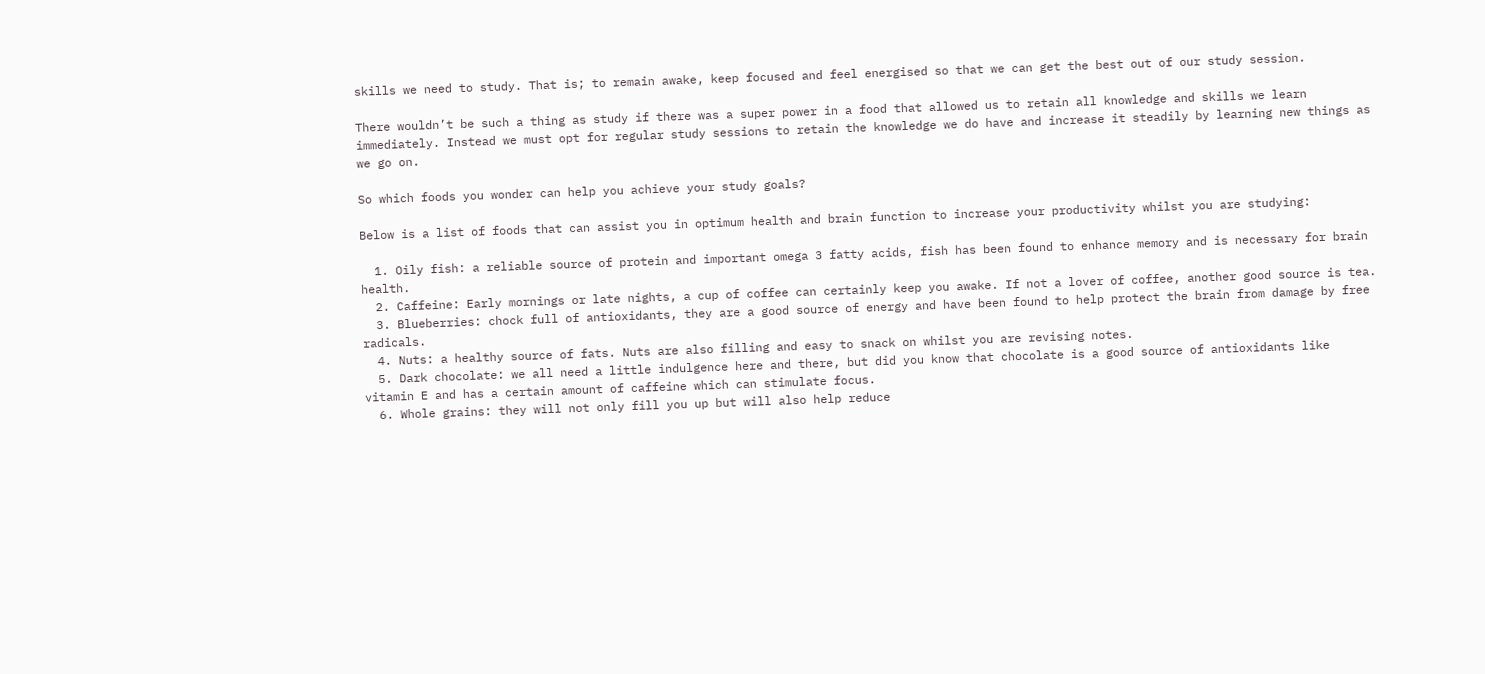skills we need to study. That is; to remain awake, keep focused and feel energised so that we can get the best out of our study session.

There wouldn’t be such a thing as study if there was a super power in a food that allowed us to retain all knowledge and skills we learn immediately. Instead we must opt for regular study sessions to retain the knowledge we do have and increase it steadily by learning new things as we go on.

So which foods you wonder can help you achieve your study goals?

Below is a list of foods that can assist you in optimum health and brain function to increase your productivity whilst you are studying:

  1. Oily fish: a reliable source of protein and important omega 3 fatty acids, fish has been found to enhance memory and is necessary for brain health.
  2. Caffeine: Early mornings or late nights, a cup of coffee can certainly keep you awake. If not a lover of coffee, another good source is tea.
  3. Blueberries: chock full of antioxidants, they are a good source of energy and have been found to help protect the brain from damage by free radicals.
  4. Nuts: a healthy source of fats. Nuts are also filling and easy to snack on whilst you are revising notes.
  5. Dark chocolate: we all need a little indulgence here and there, but did you know that chocolate is a good source of antioxidants like vitamin E and has a certain amount of caffeine which can stimulate focus.
  6. Whole grains: they will not only fill you up but will also help reduce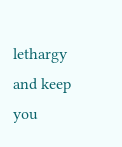lethargy and keep you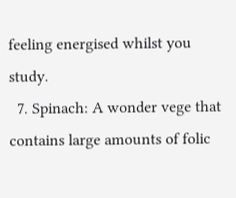feeling energised whilst you study.
  7. Spinach: A wonder vege that contains large amounts of folic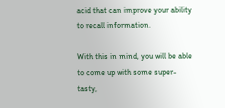acid that can improve your ability to recall information.

With this in mind, you will be able to come up with some super-tasty,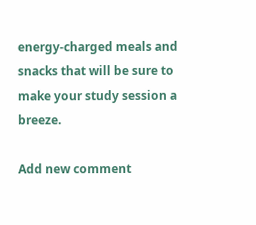energy-charged meals and snacks that will be sure to make your study session a breeze.

Add new comment